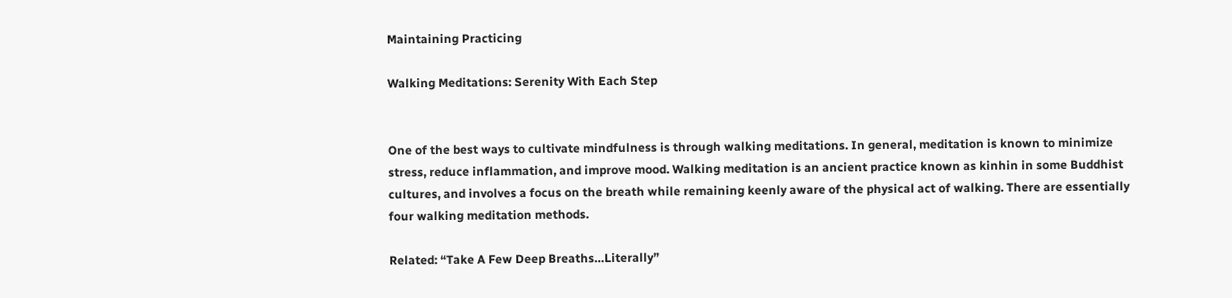Maintaining Practicing

Walking Meditations: Serenity With Each Step


One of the best ways to cultivate mindfulness is through walking meditations. In general, meditation is known to minimize stress, reduce inflammation, and improve mood. Walking meditation is an ancient practice known as kinhin in some Buddhist cultures, and involves a focus on the breath while remaining keenly aware of the physical act of walking. There are essentially four walking meditation methods.

Related: “Take A Few Deep Breaths…Literally”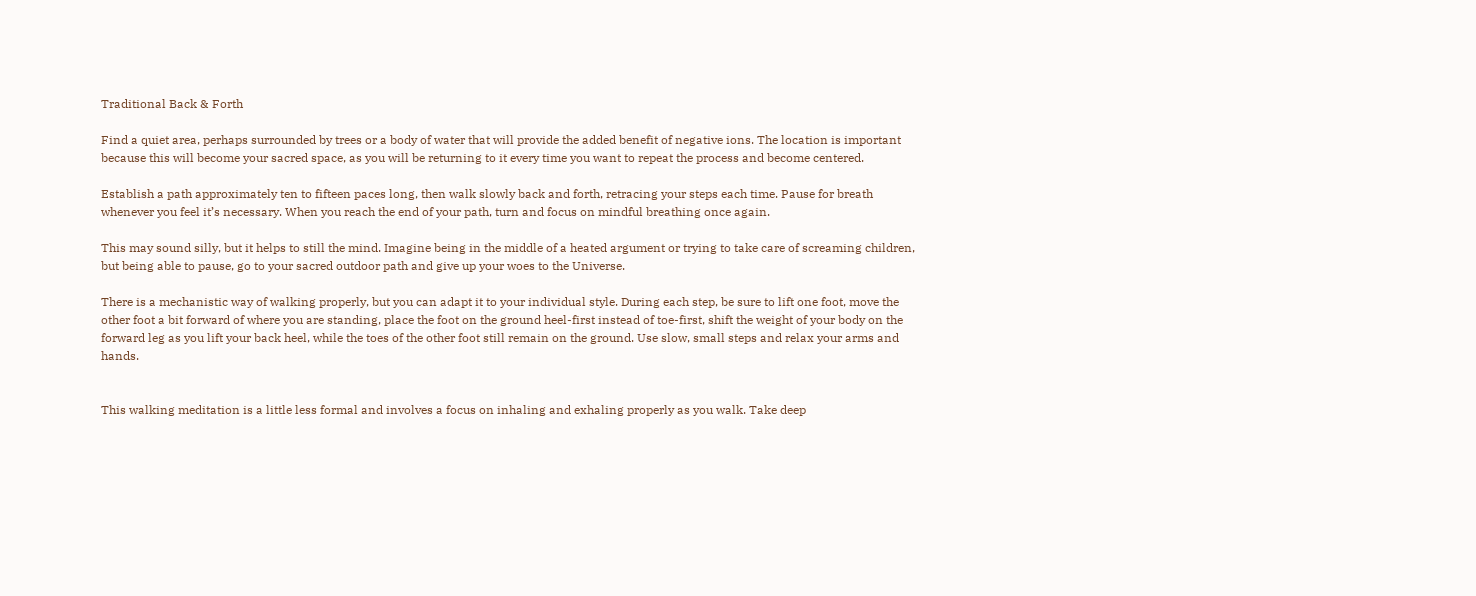Traditional Back & Forth

Find a quiet area, perhaps surrounded by trees or a body of water that will provide the added benefit of negative ions. The location is important because this will become your sacred space, as you will be returning to it every time you want to repeat the process and become centered.

Establish a path approximately ten to fifteen paces long, then walk slowly back and forth, retracing your steps each time. Pause for breath whenever you feel it’s necessary. When you reach the end of your path, turn and focus on mindful breathing once again.

This may sound silly, but it helps to still the mind. Imagine being in the middle of a heated argument or trying to take care of screaming children, but being able to pause, go to your sacred outdoor path and give up your woes to the Universe.

There is a mechanistic way of walking properly, but you can adapt it to your individual style. During each step, be sure to lift one foot, move the other foot a bit forward of where you are standing, place the foot on the ground heel-first instead of toe-first, shift the weight of your body on the forward leg as you lift your back heel, while the toes of the other foot still remain on the ground. Use slow, small steps and relax your arms and hands.


This walking meditation is a little less formal and involves a focus on inhaling and exhaling properly as you walk. Take deep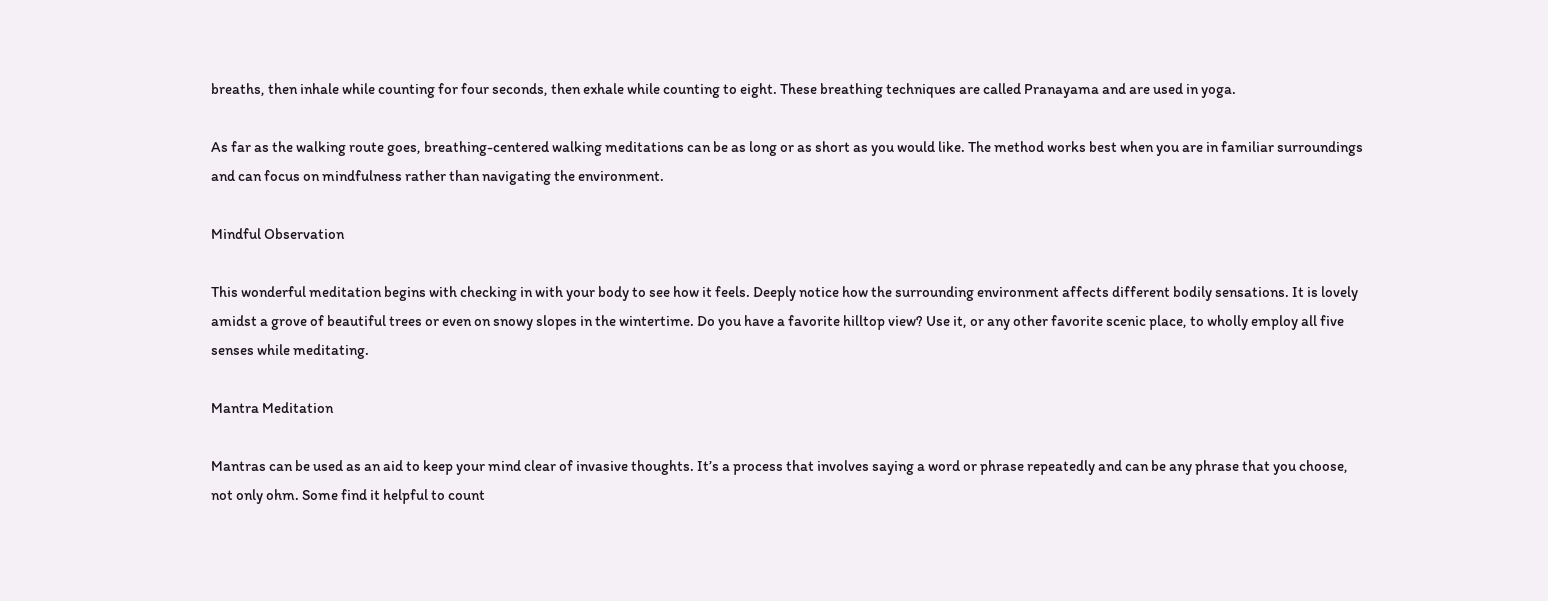breaths, then inhale while counting for four seconds, then exhale while counting to eight. These breathing techniques are called Pranayama and are used in yoga.

As far as the walking route goes, breathing-centered walking meditations can be as long or as short as you would like. The method works best when you are in familiar surroundings and can focus on mindfulness rather than navigating the environment.

Mindful Observation

This wonderful meditation begins with checking in with your body to see how it feels. Deeply notice how the surrounding environment affects different bodily sensations. It is lovely amidst a grove of beautiful trees or even on snowy slopes in the wintertime. Do you have a favorite hilltop view? Use it, or any other favorite scenic place, to wholly employ all five senses while meditating.

Mantra Meditation

Mantras can be used as an aid to keep your mind clear of invasive thoughts. It’s a process that involves saying a word or phrase repeatedly and can be any phrase that you choose, not only ohm. Some find it helpful to count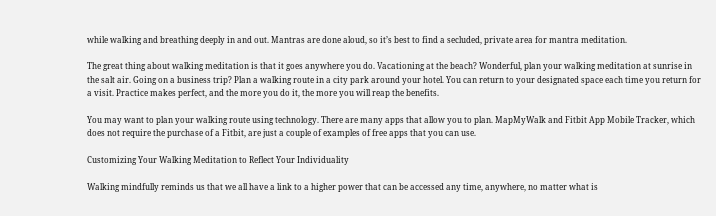while walking and breathing deeply in and out. Mantras are done aloud, so it’s best to find a secluded, private area for mantra meditation.

The great thing about walking meditation is that it goes anywhere you do. Vacationing at the beach? Wonderful, plan your walking meditation at sunrise in the salt air. Going on a business trip? Plan a walking route in a city park around your hotel. You can return to your designated space each time you return for a visit. Practice makes perfect, and the more you do it, the more you will reap the benefits.

You may want to plan your walking route using technology. There are many apps that allow you to plan. MapMyWalk and Fitbit App Mobile Tracker, which does not require the purchase of a Fitbit, are just a couple of examples of free apps that you can use.

Customizing Your Walking Meditation to Reflect Your Individuality

Walking mindfully reminds us that we all have a link to a higher power that can be accessed any time, anywhere, no matter what is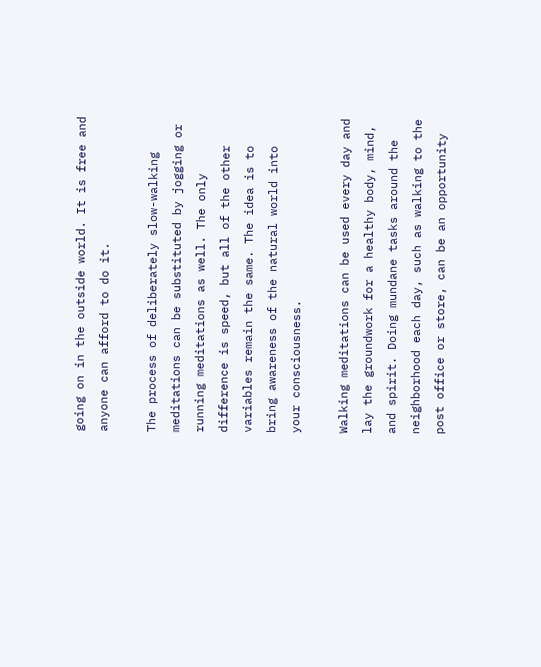going on in the outside world. It is free and anyone can afford to do it.

The process of deliberately slow-walking meditations can be substituted by jogging or running meditations as well. The only difference is speed, but all of the other variables remain the same. The idea is to bring awareness of the natural world into your consciousness.

Walking meditations can be used every day and lay the groundwork for a healthy body, mind, and spirit. Doing mundane tasks around the neighborhood each day, such as walking to the post office or store, can be an opportunity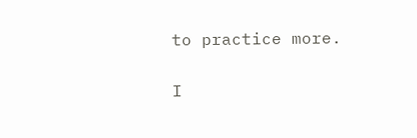to practice more.

I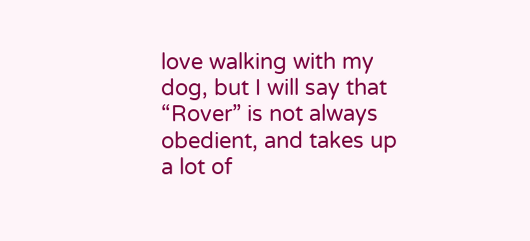love walking with my dog, but I will say that “Rover” is not always obedient, and takes up a lot of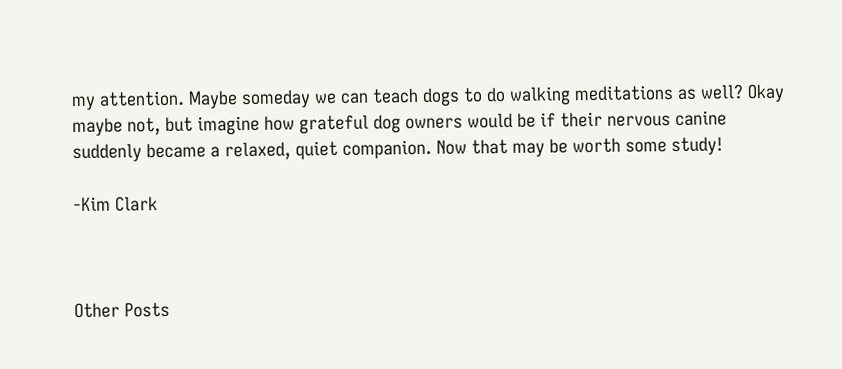my attention. Maybe someday we can teach dogs to do walking meditations as well? Okay maybe not, but imagine how grateful dog owners would be if their nervous canine suddenly became a relaxed, quiet companion. Now that may be worth some study!

-Kim Clark



Other Posts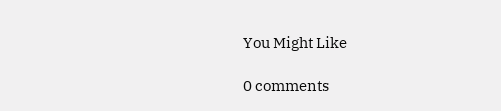You Might Like

0 comments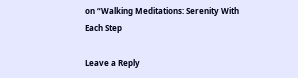on “Walking Meditations: Serenity With Each Step

Leave a Reply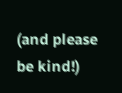(and please be kind!)